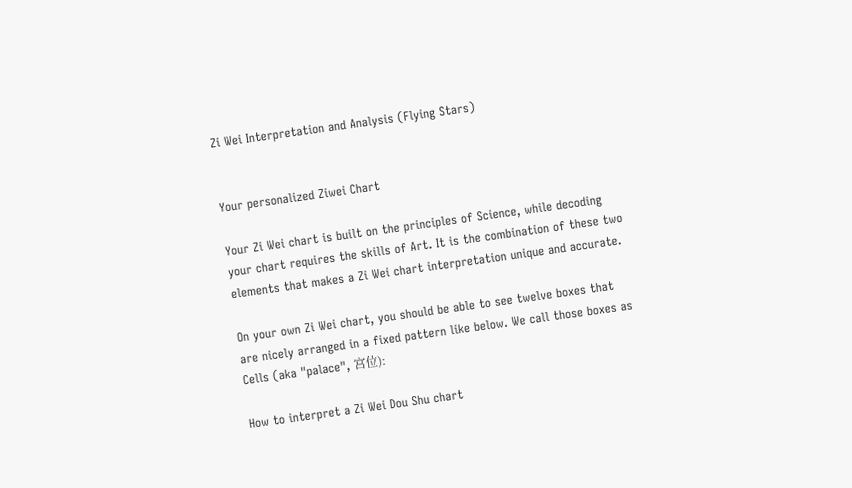Zi Wei Interpretation and Analysis (Flying Stars)


Your personalized Ziwei Chart

Your Zi Wei chart is built on the principles of Science, while decoding your chart requires the skills of Art. It is the combination of these two elements that makes a Zi Wei chart interpretation unique and accurate.

On your own Zi Wei chart, you should be able to see twelve boxes that are nicely arranged in a fixed pattern like below. We call those boxes as Cells (aka "palace", 宫位):

How to interpret a Zi Wei Dou Shu chart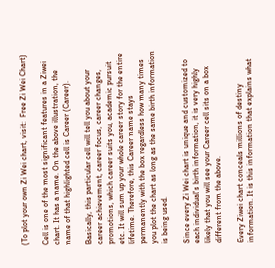(To plot your own Zi Wei chart, visit:  Free Zi Wei Chart)

Cell is one of the most significant features in a Ziwei chart. It has a name. On the above illustration, the name of that highlighted cell is Career (Career).

Basically, this particular cell will tell you about your career achievement, career focus, career changes, promotions, which career suits you, academic pursuit etc. It will sum up your whole career story for the entire lifetime. Therefore, this Career name stays permanently with the box regardless how many times you plot the chart as long as the same birth information is being used.

Since every Zi Wei chart is unique and customized to each individual's birth information, it is very highly likely that you will see your Career cell sits on a box different from the above.

Every Ziwei chart conceals millions of destiny information. It is this information that explains what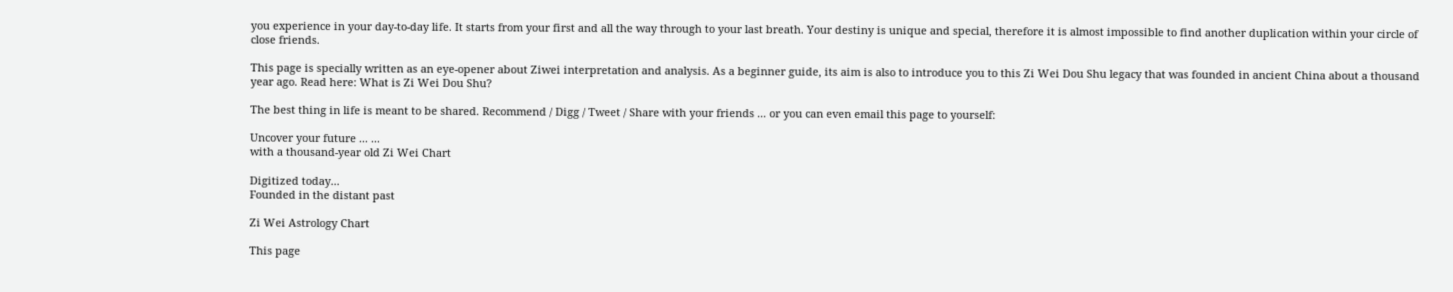you experience in your day-to-day life. It starts from your first and all the way through to your last breath. Your destiny is unique and special, therefore it is almost impossible to find another duplication within your circle of close friends.

This page is specially written as an eye-opener about Ziwei interpretation and analysis. As a beginner guide, its aim is also to introduce you to this Zi Wei Dou Shu legacy that was founded in ancient China about a thousand year ago. Read here: What is Zi Wei Dou Shu?

The best thing in life is meant to be shared. Recommend / Digg / Tweet / Share with your friends ... or you can even email this page to yourself:

Uncover your future ... ...
with a thousand-year old Zi Wei Chart

Digitized today...
Founded in the distant past

Zi Wei Astrology Chart

This page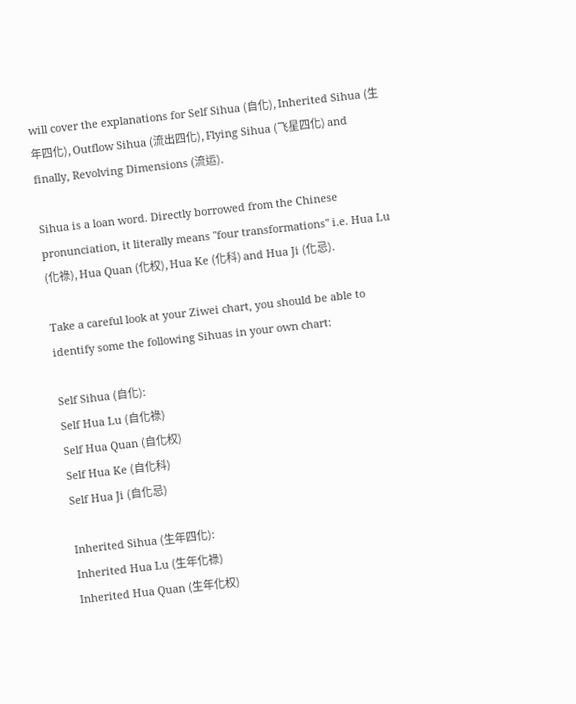will cover the explanations for Self Sihua (自化), Inherited Sihua (生年四化), Outflow Sihua (流出四化), Flying Sihua (飞星四化) and finally, Revolving Dimensions (流运).

Sihua is a loan word. Directly borrowed from the Chinese pronunciation, it literally means "four transformations" i.e. Hua Lu (化祿), Hua Quan (化权), Hua Ke (化科) and Hua Ji (化忌).

Take a careful look at your Ziwei chart, you should be able to identify some the following Sihuas in your own chart:

Self Sihua (自化):
Self Hua Lu (自化祿)
Self Hua Quan (自化权)
Self Hua Ke (自化科)
Self Hua Ji (自化忌)

Inherited Sihua (生年四化):
Inherited Hua Lu (生年化祿)
Inherited Hua Quan (生年化权)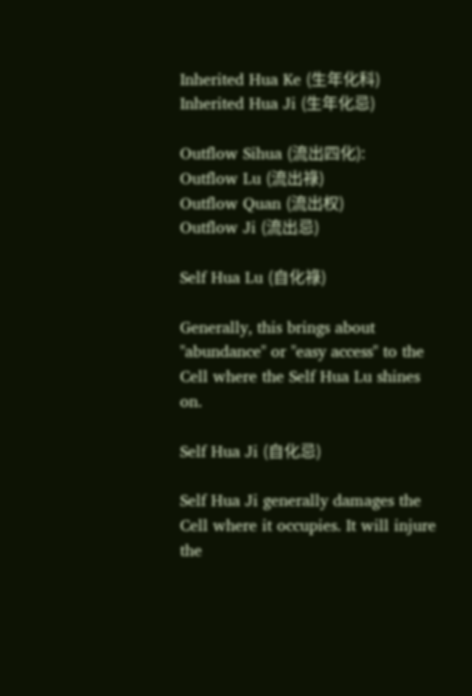Inherited Hua Ke (生年化科)
Inherited Hua Ji (生年化忌)

Outflow Sihua (流出四化):
Outflow Lu (流出祿)
Outflow Quan (流出权)
Outflow Ji (流出忌)

Self Hua Lu (自化祿)

Generally, this brings about "abundance" or "easy access" to the Cell where the Self Hua Lu shines on.

Self Hua Ji (自化忌)

Self Hua Ji generally damages the Cell where it occupies. It will injure the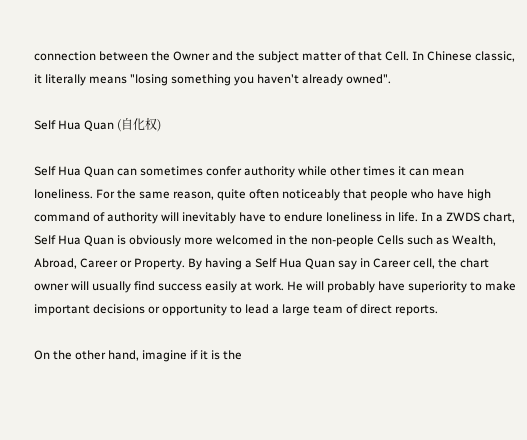connection between the Owner and the subject matter of that Cell. In Chinese classic, it literally means "losing something you haven't already owned".

Self Hua Quan (自化权)

Self Hua Quan can sometimes confer authority while other times it can mean loneliness. For the same reason, quite often noticeably that people who have high command of authority will inevitably have to endure loneliness in life. In a ZWDS chart, Self Hua Quan is obviously more welcomed in the non-people Cells such as Wealth, Abroad, Career or Property. By having a Self Hua Quan say in Career cell, the chart owner will usually find success easily at work. He will probably have superiority to make important decisions or opportunity to lead a large team of direct reports.

On the other hand, imagine if it is the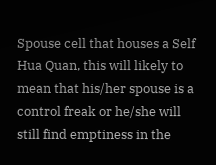Spouse cell that houses a Self Hua Quan, this will likely to mean that his/her spouse is a control freak or he/she will still find emptiness in the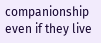companionship even if they live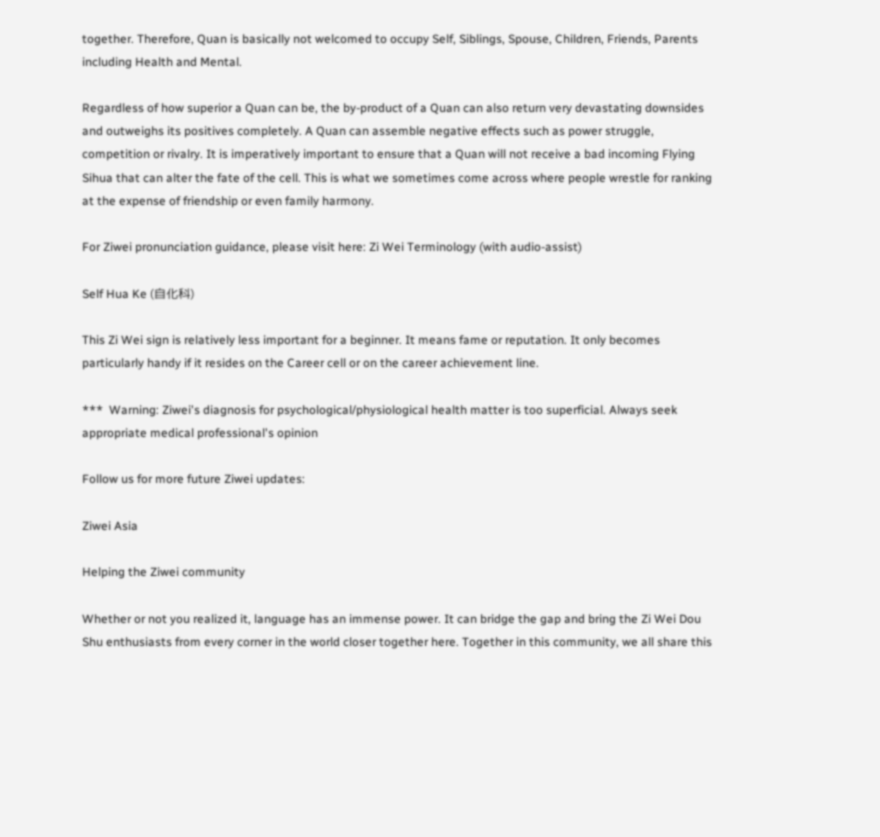together. Therefore, Quan is basically not welcomed to occupy Self, Siblings, Spouse, Children, Friends, Parents including Health and Mental.

Regardless of how superior a Quan can be, the by-product of a Quan can also return very devastating downsides and outweighs its positives completely. A Quan can assemble negative effects such as power struggle, competition or rivalry. It is imperatively important to ensure that a Quan will not receive a bad incoming Flying Sihua that can alter the fate of the cell. This is what we sometimes come across where people wrestle for ranking at the expense of friendship or even family harmony.

For Ziwei pronunciation guidance, please visit here: Zi Wei Terminology (with audio-assist)

Self Hua Ke (自化科)

This Zi Wei sign is relatively less important for a beginner. It means fame or reputation. It only becomes particularly handy if it resides on the Career cell or on the career achievement line.

***  Warning: Ziwei's diagnosis for psychological/physiological health matter is too superficial. Always seek appropriate medical professional's opinion

Follow us for more future Ziwei updates:

Ziwei Asia

Helping the Ziwei community

Whether or not you realized it, language has an immense power. It can bridge the gap and bring the Zi Wei Dou Shu enthusiasts from every corner in the world closer together here. Together in this community, we all share this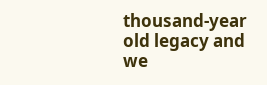thousand-year old legacy and we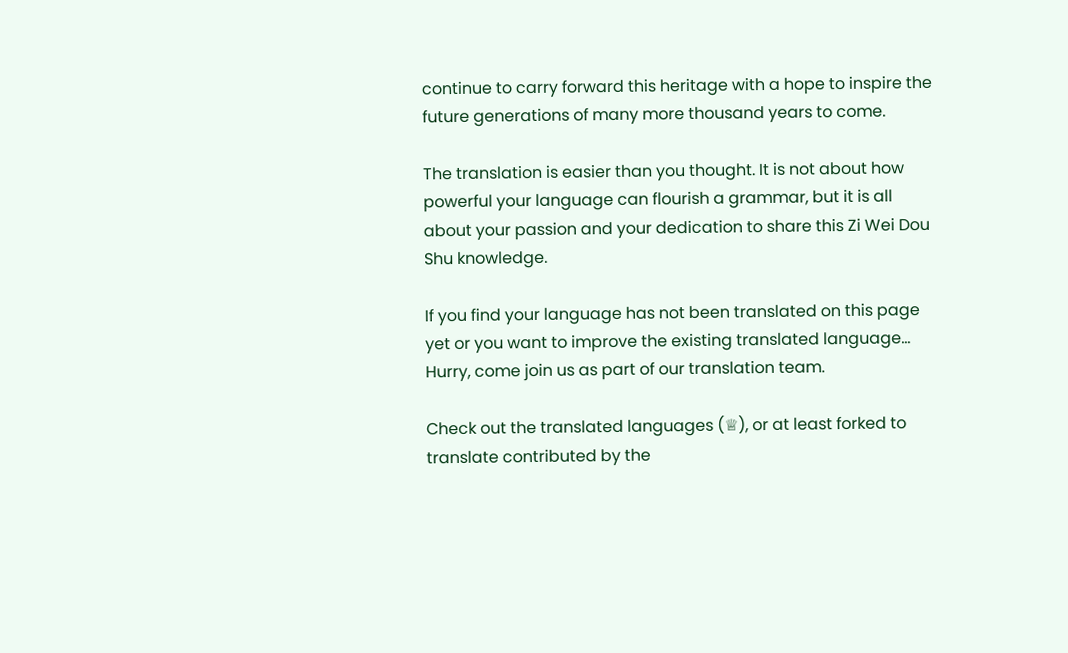continue to carry forward this heritage with a hope to inspire the future generations of many more thousand years to come.

The translation is easier than you thought. It is not about how powerful your language can flourish a grammar, but it is all about your passion and your dedication to share this Zi Wei Dou Shu knowledge.

If you find your language has not been translated on this page yet or you want to improve the existing translated language... Hurry, come join us as part of our translation team.

Check out the translated languages (♕), or at least forked to translate contributed by the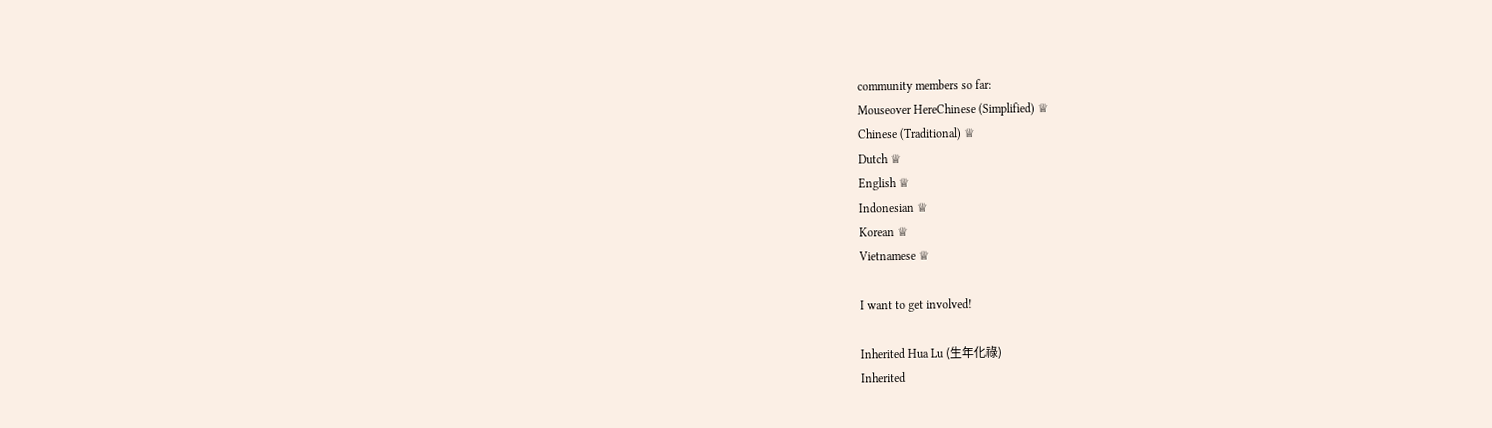community members so far:
Mouseover HereChinese (Simplified) ♕
Chinese (Traditional) ♕
Dutch ♕
English ♕
Indonesian ♕
Korean ♕
Vietnamese ♕

I want to get involved!

Inherited Hua Lu (生年化祿)
Inherited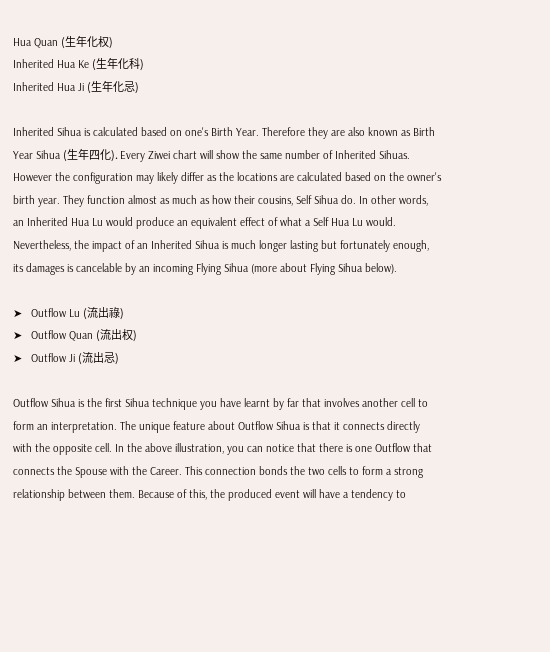Hua Quan (生年化权)
Inherited Hua Ke (生年化科)
Inherited Hua Ji (生年化忌)

Inherited Sihua is calculated based on one's Birth Year. Therefore they are also known as Birth Year Sihua (生年四化). Every Ziwei chart will show the same number of Inherited Sihuas. However the configuration may likely differ as the locations are calculated based on the owner's birth year. They function almost as much as how their cousins, Self Sihua do. In other words, an Inherited Hua Lu would produce an equivalent effect of what a Self Hua Lu would. Nevertheless, the impact of an Inherited Sihua is much longer lasting but fortunately enough, its damages is cancelable by an incoming Flying Sihua (more about Flying Sihua below).

➤   Outflow Lu (流出祿)
➤   Outflow Quan (流出权)
➤   Outflow Ji (流出忌)

Outflow Sihua is the first Sihua technique you have learnt by far that involves another cell to form an interpretation. The unique feature about Outflow Sihua is that it connects directly with the opposite cell. In the above illustration, you can notice that there is one Outflow that connects the Spouse with the Career. This connection bonds the two cells to form a strong relationship between them. Because of this, the produced event will have a tendency to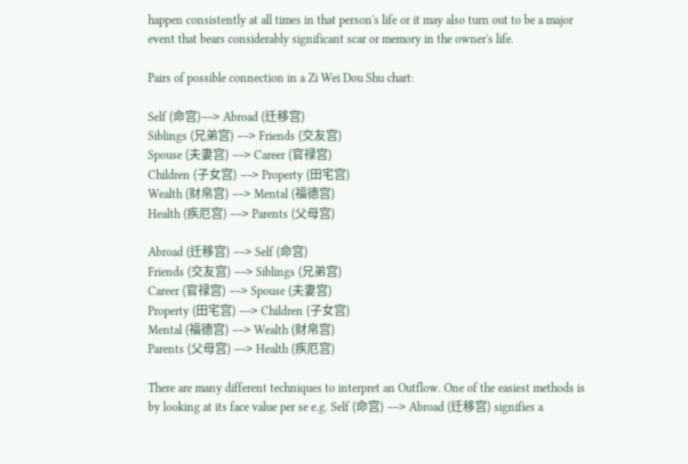happen consistently at all times in that person's life or it may also turn out to be a major event that bears considerably significant scar or memory in the owner's life.

Pairs of possible connection in a Zi Wei Dou Shu chart:

Self (命宫)––> Abroad (迁移宫)
Siblings (兄弟宫) ––> Friends (交友宫)
Spouse (夫妻宫) ––> Career (官禄宫)
Children (子女宫) ––> Property (田宅宫)
Wealth (财帛宫) ––> Mental (福德宫)
Health (疾厄宫) ––> Parents (父母宫)

Abroad (迁移宫) ––> Self (命宫)
Friends (交友宫) ––> Siblings (兄弟宫)
Career (官禄宫) ––> Spouse (夫妻宫)
Property (田宅宫) ––> Children (子女宫)
Mental (福德宫) ––> Wealth (财帛宫)
Parents (父母宫) ––> Health (疾厄宫)

There are many different techniques to interpret an Outflow. One of the easiest methods is by looking at its face value per se e.g. Self (命宫) ––> Abroad (迁移宫) signifies a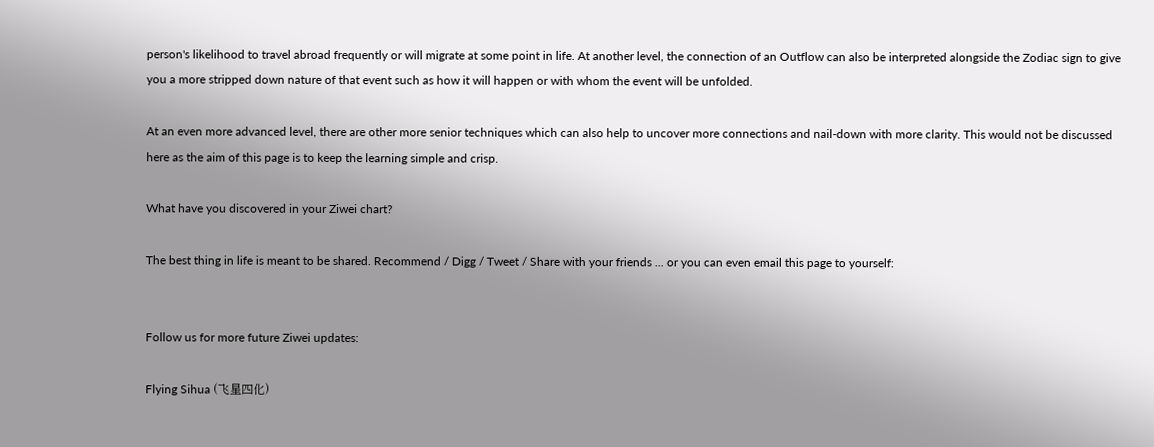person's likelihood to travel abroad frequently or will migrate at some point in life. At another level, the connection of an Outflow can also be interpreted alongside the Zodiac sign to give you a more stripped down nature of that event such as how it will happen or with whom the event will be unfolded.

At an even more advanced level, there are other more senior techniques which can also help to uncover more connections and nail-down with more clarity. This would not be discussed here as the aim of this page is to keep the learning simple and crisp.

What have you discovered in your Ziwei chart?

The best thing in life is meant to be shared. Recommend / Digg / Tweet / Share with your friends ... or you can even email this page to yourself:


Follow us for more future Ziwei updates:

Flying Sihua (飞星四化)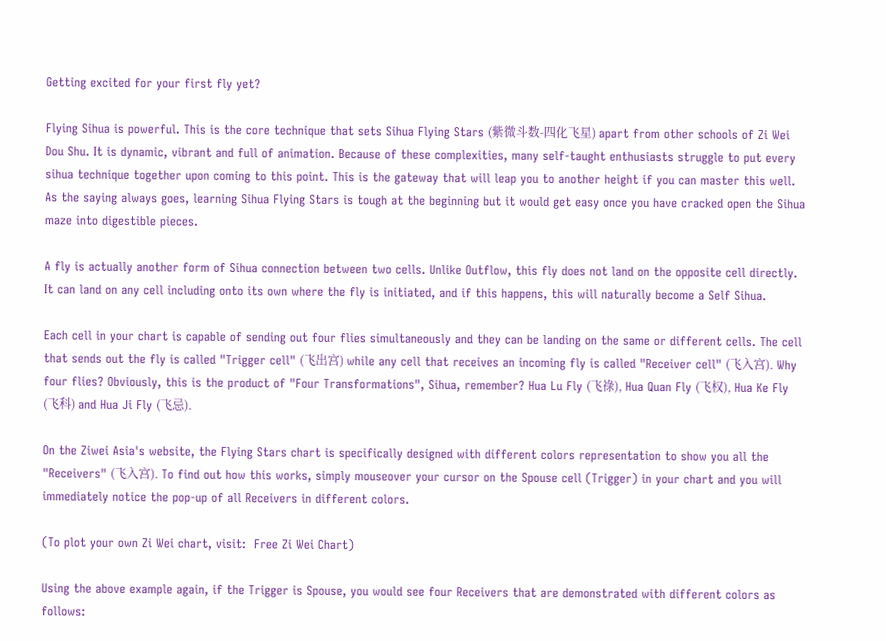Getting excited for your first fly yet?

Flying Sihua is powerful. This is the core technique that sets Sihua Flying Stars (紫微斗数-四化飞星) apart from other schools of Zi Wei Dou Shu. It is dynamic, vibrant and full of animation. Because of these complexities, many self-taught enthusiasts struggle to put every sihua technique together upon coming to this point. This is the gateway that will leap you to another height if you can master this well. As the saying always goes, learning Sihua Flying Stars is tough at the beginning but it would get easy once you have cracked open the Sihua maze into digestible pieces.

A fly is actually another form of Sihua connection between two cells. Unlike Outflow, this fly does not land on the opposite cell directly. It can land on any cell including onto its own where the fly is initiated, and if this happens, this will naturally become a Self Sihua.

Each cell in your chart is capable of sending out four flies simultaneously and they can be landing on the same or different cells. The cell that sends out the fly is called "Trigger cell" (飞出宫) while any cell that receives an incoming fly is called "Receiver cell" (飞入宫). Why four flies? Obviously, this is the product of "Four Transformations", Sihua, remember? Hua Lu Fly (飞祿), Hua Quan Fly (飞权), Hua Ke Fly (飞科) and Hua Ji Fly (飞忌).

On the Ziwei Asia's website, the Flying Stars chart is specifically designed with different colors representation to show you all the "Receivers" (飞入宫). To find out how this works, simply mouseover your cursor on the Spouse cell (Trigger) in your chart and you will immediately notice the pop-up of all Receivers in different colors.

(To plot your own Zi Wei chart, visit:  Free Zi Wei Chart)

Using the above example again, if the Trigger is Spouse, you would see four Receivers that are demonstrated with different colors as follows: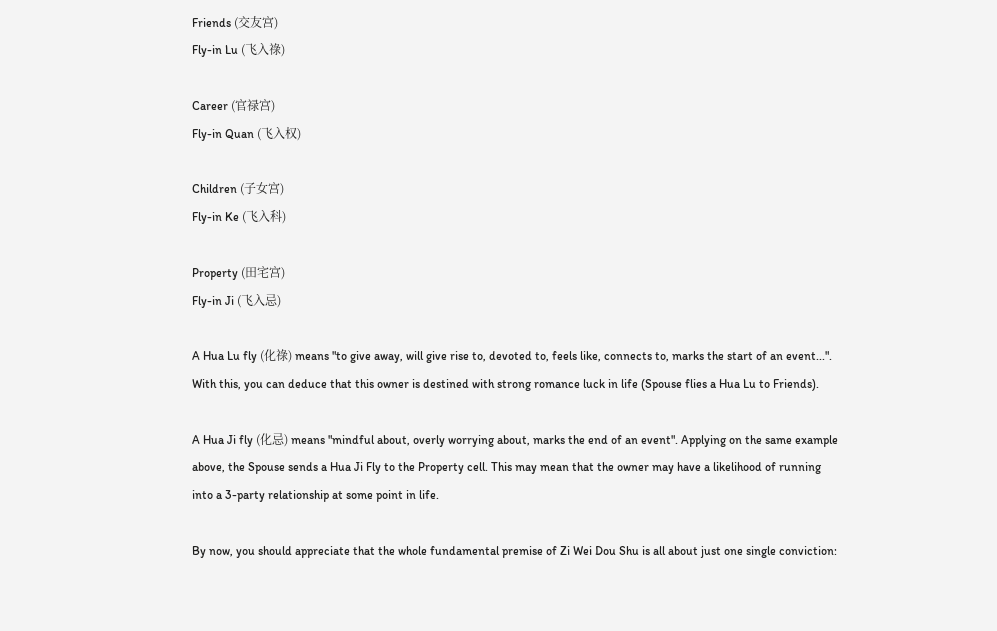Friends (交友宫)
Fly-in Lu (飞入祿)

Career (官禄宫)
Fly-in Quan (飞入权)

Children (子女宫)
Fly-in Ke (飞入科)

Property (田宅宫)
Fly-in Ji (飞入忌)

A Hua Lu fly (化祿) means "to give away, will give rise to, devoted to, feels like, connects to, marks the start of an event...". With this, you can deduce that this owner is destined with strong romance luck in life (Spouse flies a Hua Lu to Friends).

A Hua Ji fly (化忌) means "mindful about, overly worrying about, marks the end of an event". Applying on the same example above, the Spouse sends a Hua Ji Fly to the Property cell. This may mean that the owner may have a likelihood of running into a 3-party relationship at some point in life.

By now, you should appreciate that the whole fundamental premise of Zi Wei Dou Shu is all about just one single conviction: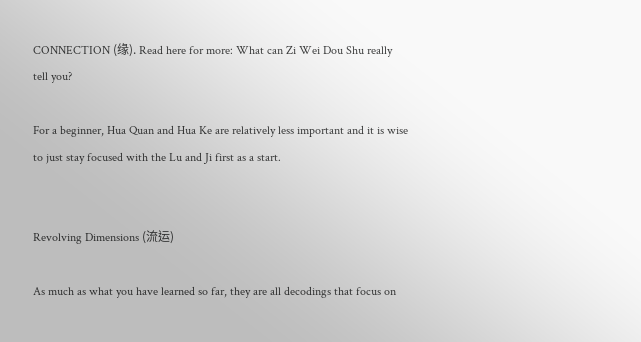CONNECTION (缘). Read here for more: What can Zi Wei Dou Shu really tell you?

For a beginner, Hua Quan and Hua Ke are relatively less important and it is wise to just stay focused with the Lu and Ji first as a start.


Revolving Dimensions (流运)

As much as what you have learned so far, they are all decodings that focus on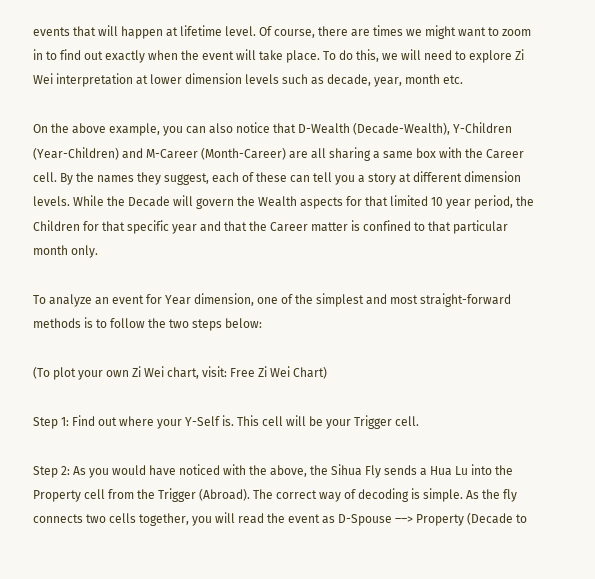events that will happen at lifetime level. Of course, there are times we might want to zoom in to find out exactly when the event will take place. To do this, we will need to explore Zi Wei interpretation at lower dimension levels such as decade, year, month etc.

On the above example, you can also notice that D-Wealth (Decade-Wealth), Y-Children (Year-Children) and M-Career (Month-Career) are all sharing a same box with the Career cell. By the names they suggest, each of these can tell you a story at different dimension levels. While the Decade will govern the Wealth aspects for that limited 10 year period, the Children for that specific year and that the Career matter is confined to that particular month only.

To analyze an event for Year dimension, one of the simplest and most straight-forward methods is to follow the two steps below:

(To plot your own Zi Wei chart, visit: Free Zi Wei Chart)

Step 1: Find out where your Y-Self is. This cell will be your Trigger cell.

Step 2: As you would have noticed with the above, the Sihua Fly sends a Hua Lu into the Property cell from the Trigger (Abroad). The correct way of decoding is simple. As the fly connects two cells together, you will read the event as D-Spouse ––> Property (Decade to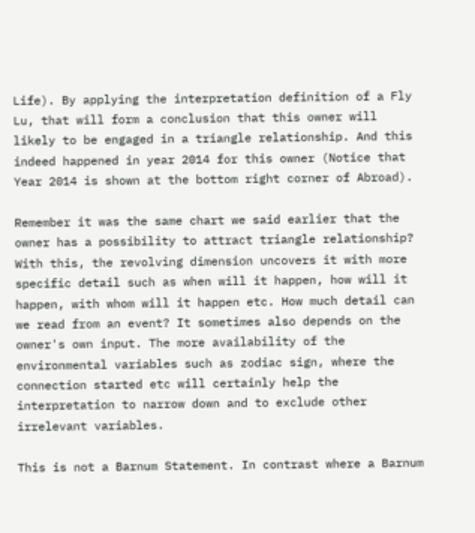Life). By applying the interpretation definition of a Fly Lu, that will form a conclusion that this owner will likely to be engaged in a triangle relationship. And this indeed happened in year 2014 for this owner (Notice that Year 2014 is shown at the bottom right corner of Abroad).

Remember it was the same chart we said earlier that the owner has a possibility to attract triangle relationship? With this, the revolving dimension uncovers it with more specific detail such as when will it happen, how will it happen, with whom will it happen etc. How much detail can we read from an event? It sometimes also depends on the owner's own input. The more availability of the environmental variables such as zodiac sign, where the connection started etc will certainly help the interpretation to narrow down and to exclude other irrelevant variables.

This is not a Barnum Statement. In contrast where a Barnum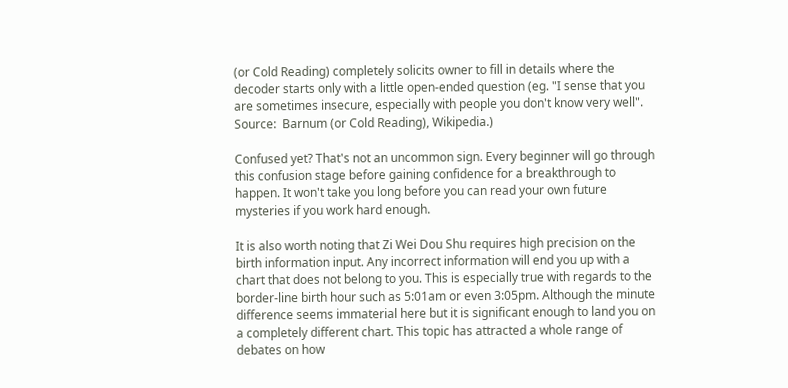(or Cold Reading) completely solicits owner to fill in details where the decoder starts only with a little open-ended question (eg. "I sense that you are sometimes insecure, especially with people you don't know very well". Source:  Barnum (or Cold Reading), Wikipedia.)

Confused yet? That's not an uncommon sign. Every beginner will go through this confusion stage before gaining confidence for a breakthrough to happen. It won't take you long before you can read your own future mysteries if you work hard enough.

It is also worth noting that Zi Wei Dou Shu requires high precision on the birth information input. Any incorrect information will end you up with a chart that does not belong to you. This is especially true with regards to the border-line birth hour such as 5:01am or even 3:05pm. Although the minute difference seems immaterial here but it is significant enough to land you on a completely different chart. This topic has attracted a whole range of debates on how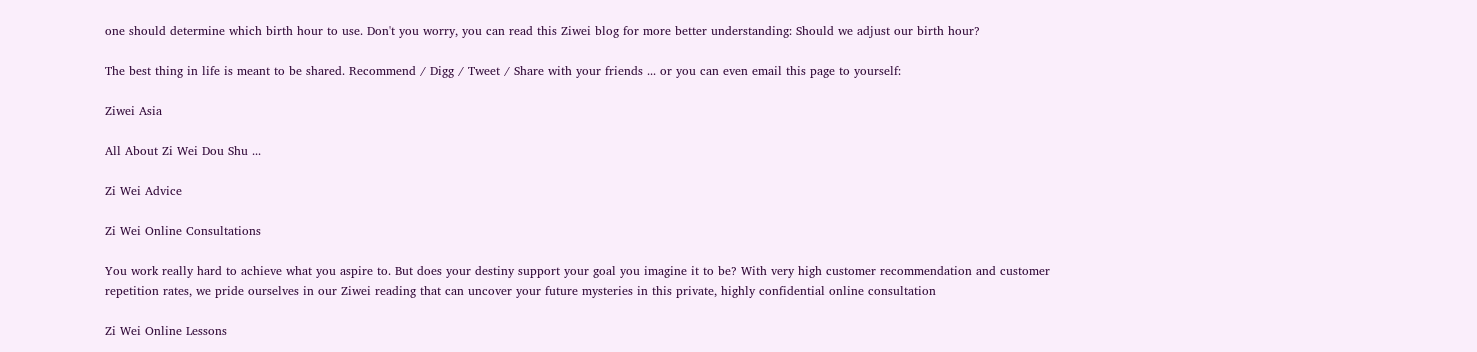one should determine which birth hour to use. Don't you worry, you can read this Ziwei blog for more better understanding: Should we adjust our birth hour?

The best thing in life is meant to be shared. Recommend / Digg / Tweet / Share with your friends ... or you can even email this page to yourself:

Ziwei Asia

All About Zi Wei Dou Shu ...

Zi Wei Advice

Zi Wei Online Consultations

You work really hard to achieve what you aspire to. But does your destiny support your goal you imagine it to be? With very high customer recommendation and customer repetition rates, we pride ourselves in our Ziwei reading that can uncover your future mysteries in this private, highly confidential online consultation

Zi Wei Online Lessons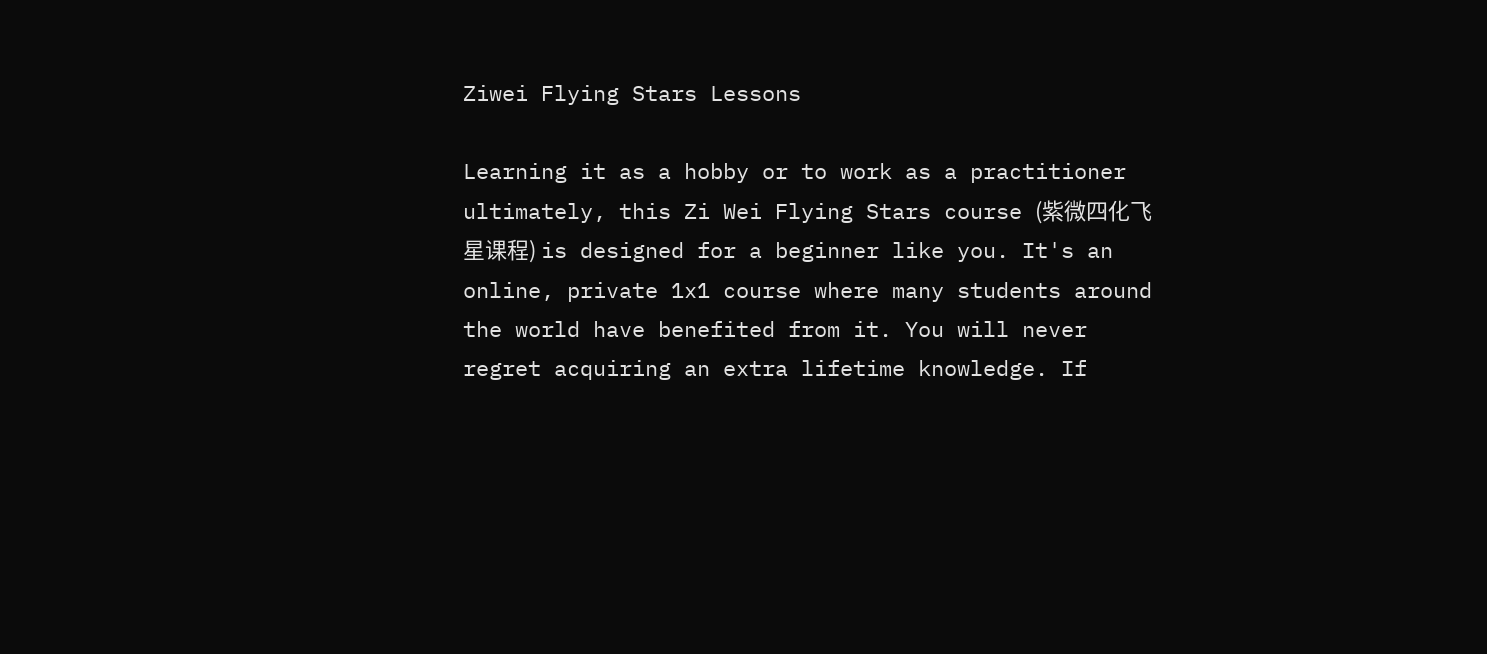Ziwei Flying Stars Lessons

Learning it as a hobby or to work as a practitioner ultimately, this Zi Wei Flying Stars course (紫微四化飞星课程) is designed for a beginner like you. It's an online, private 1x1 course where many students around the world have benefited from it. You will never regret acquiring an extra lifetime knowledge. If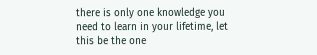there is only one knowledge you need to learn in your lifetime, let this be the one